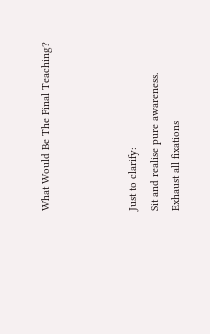What Would Be The Final Teaching?



Just to clarify:
Sit and realise pure awareness.
Exhaust all fixations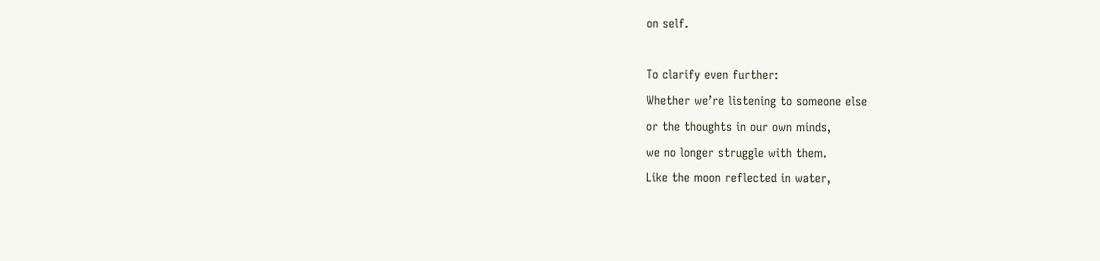on self.

To clarify even further:
Whether we’re listening to someone else
or the thoughts in our own minds,
we no longer struggle with them.
Like the moon reflected in water,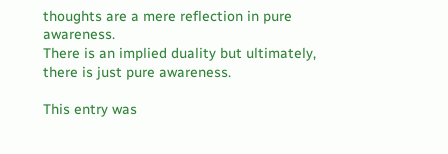thoughts are a mere reflection in pure awareness.
There is an implied duality but ultimately,
there is just pure awareness.

This entry was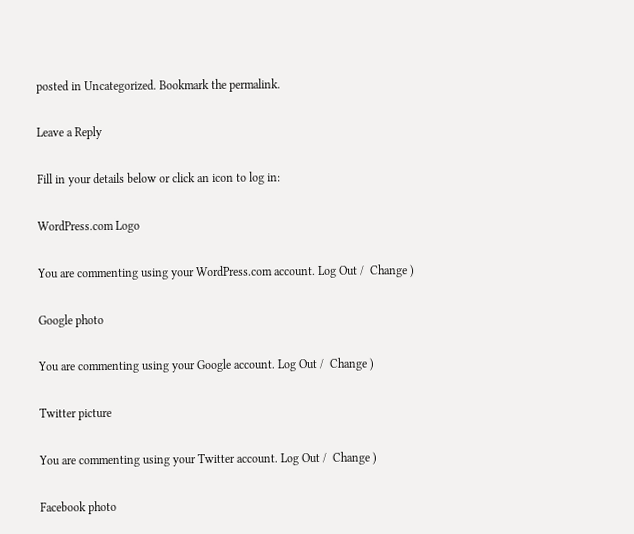posted in Uncategorized. Bookmark the permalink.

Leave a Reply

Fill in your details below or click an icon to log in:

WordPress.com Logo

You are commenting using your WordPress.com account. Log Out /  Change )

Google photo

You are commenting using your Google account. Log Out /  Change )

Twitter picture

You are commenting using your Twitter account. Log Out /  Change )

Facebook photo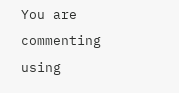You are commenting using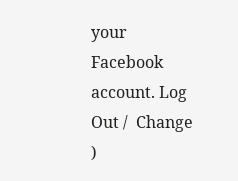your Facebook account. Log Out /  Change )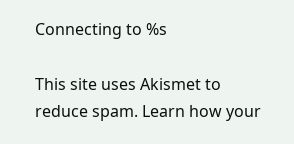Connecting to %s

This site uses Akismet to reduce spam. Learn how your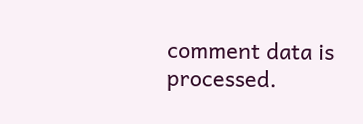comment data is processed.